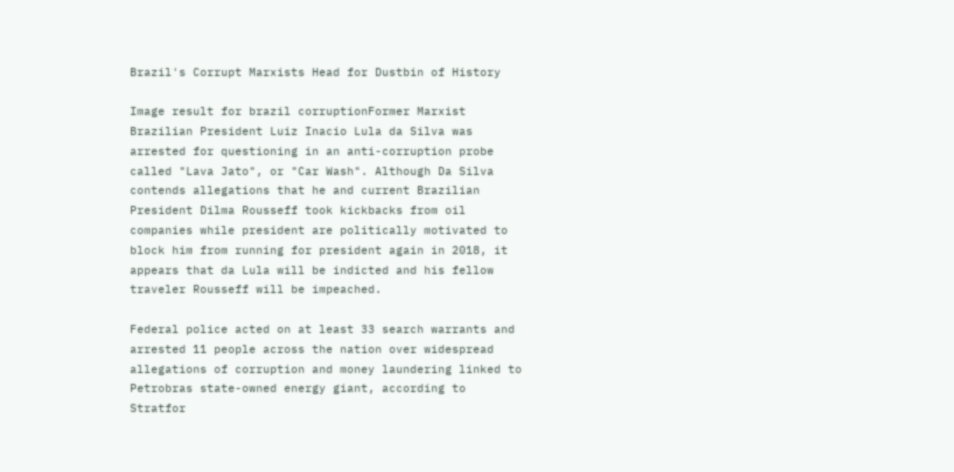Brazil's Corrupt Marxists Head for Dustbin of History

Image result for brazil corruptionFormer Marxist Brazilian President Luiz Inacio Lula da Silva was arrested for questioning in an anti-corruption probe called "Lava Jato", or "Car Wash". Although Da Silva contends allegations that he and current Brazilian President Dilma Rousseff took kickbacks from oil companies while president are politically motivated to block him from running for president again in 2018, it appears that da Lula will be indicted and his fellow traveler Rousseff will be impeached.

Federal police acted on at least 33 search warrants and arrested 11 people across the nation over widespread allegations of corruption and money laundering linked to Petrobras state-owned energy giant, according to Stratfor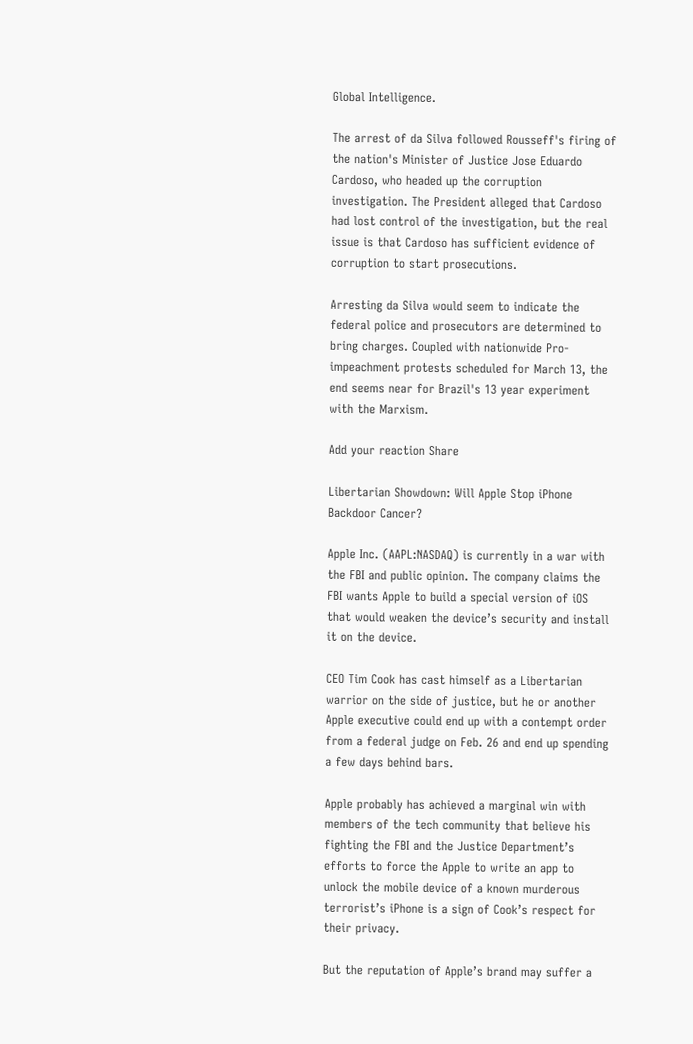Global Intelligence.

The arrest of da Silva followed Rousseff's firing of the nation's Minister of Justice Jose Eduardo Cardoso, who headed up the corruption investigation. The President alleged that Cardoso had lost control of the investigation, but the real issue is that Cardoso has sufficient evidence of corruption to start prosecutions.

Arresting da Silva would seem to indicate the federal police and prosecutors are determined to bring charges. Coupled with nationwide Pro-impeachment protests scheduled for March 13, the end seems near for Brazil's 13 year experiment with the Marxism.

Add your reaction Share

Libertarian Showdown: Will Apple Stop iPhone Backdoor Cancer?

Apple Inc. (AAPL:NASDAQ) is currently in a war with the FBI and public opinion. The company claims the FBI wants Apple to build a special version of iOS that would weaken the device’s security and install it on the device.

CEO Tim Cook has cast himself as a Libertarian warrior on the side of justice, but he or another Apple executive could end up with a contempt order from a federal judge on Feb. 26 and end up spending a few days behind bars.

Apple probably has achieved a marginal win with members of the tech community that believe his fighting the FBI and the Justice Department’s efforts to force the Apple to write an app to unlock the mobile device of a known murderous terrorist’s iPhone is a sign of Cook’s respect for their privacy.

But the reputation of Apple’s brand may suffer a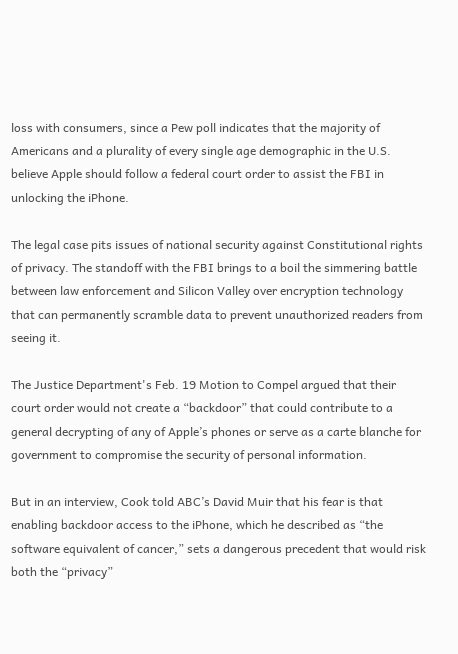loss with consumers, since a Pew poll indicates that the majority of Americans and a plurality of every single age demographic in the U.S. believe Apple should follow a federal court order to assist the FBI in unlocking the iPhone.

The legal case pits issues of national security against Constitutional rights of privacy. The standoff with the FBI brings to a boil the simmering battle between law enforcement and Silicon Valley over encryption technology that can permanently scramble data to prevent unauthorized readers from seeing it.

The Justice Department's Feb. 19 Motion to Compel argued that their court order would not create a “backdoor” that could contribute to a general decrypting of any of Apple’s phones or serve as a carte blanche for government to compromise the security of personal information.

But in an interview, Cook told ABC’s David Muir that his fear is that enabling backdoor access to the iPhone, which he described as “the software equivalent of cancer,” sets a dangerous precedent that would risk both the “privacy”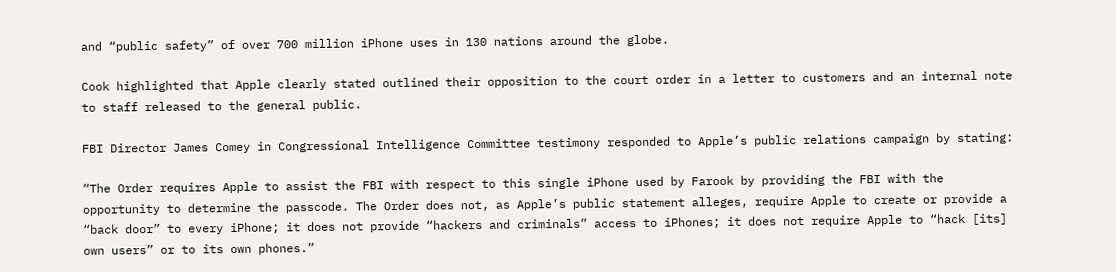and “public safety” of over 700 million iPhone uses in 130 nations around the globe.

Cook highlighted that Apple clearly stated outlined their opposition to the court order in a letter to customers and an internal note to staff released to the general public.

FBI Director James Comey in Congressional Intelligence Committee testimony responded to Apple’s public relations campaign by stating:

“The Order requires Apple to assist the FBI with respect to this single iPhone used by Farook by providing the FBI with the opportunity to determine the passcode. The Order does not, as Apple’s public statement alleges, require Apple to create or provide a “back door” to every iPhone; it does not provide “hackers and criminals” access to iPhones; it does not require Apple to “hack [its] own users” or to its own phones.”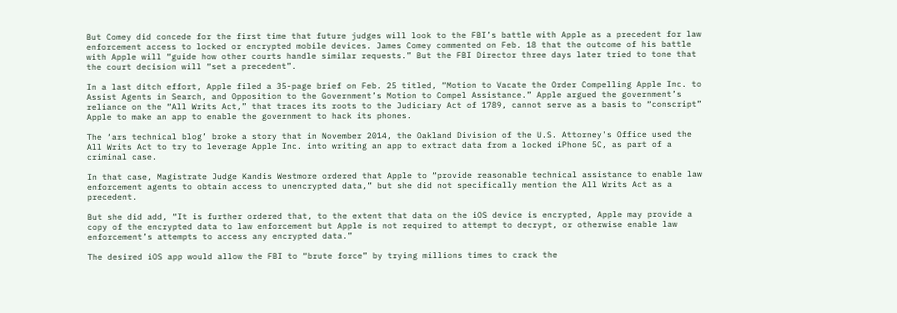But Comey did concede for the first time that future judges will look to the FBI’s battle with Apple as a precedent for law enforcement access to locked or encrypted mobile devices. James Comey commented on Feb. 18 that the outcome of his battle with Apple will “guide how other courts handle similar requests.” But the FBI Director three days later tried to tone that the court decision will “set a precedent”.

In a last ditch effort, Apple filed a 35-page brief on Feb. 25 titled, “Motion to Vacate the Order Compelling Apple Inc. to Assist Agents in Search, and Opposition to the Government’s Motion to Compel Assistance.” Apple argued the government’s reliance on the “All Writs Act,” that traces its roots to the Judiciary Act of 1789, cannot serve as a basis to “conscript” Apple to make an app to enable the government to hack its phones.

The ‘ars technical blog’ broke a story that in November 2014, the Oakland Division of the U.S. Attorney's Office used the All Writs Act to try to leverage Apple Inc. into writing an app to extract data from a locked iPhone 5C, as part of a criminal case.

In that case, Magistrate Judge Kandis Westmore ordered that Apple to “provide reasonable technical assistance to enable law enforcement agents to obtain access to unencrypted data,” but she did not specifically mention the All Writs Act as a precedent.

But she did add, “It is further ordered that, to the extent that data on the iOS device is encrypted, Apple may provide a copy of the encrypted data to law enforcement but Apple is not required to attempt to decrypt, or otherwise enable law enforcement’s attempts to access any encrypted data.”

The desired iOS app would allow the FBI to “brute force” by trying millions times to crack the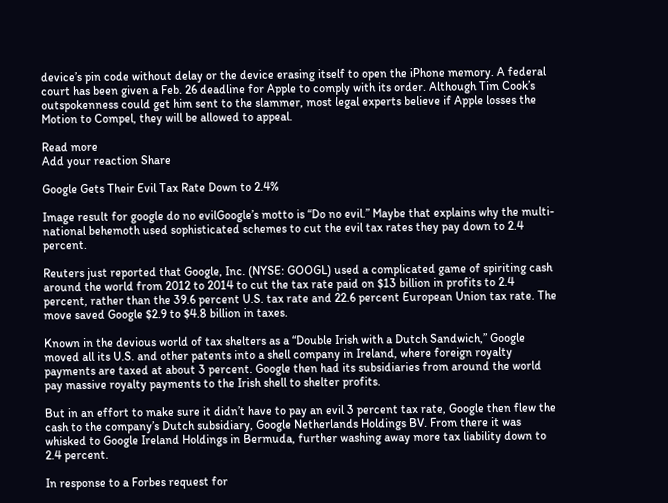device’s pin code without delay or the device erasing itself to open the iPhone memory. A federal court has been given a Feb. 26 deadline for Apple to comply with its order. Although Tim Cook’s outspokenness could get him sent to the slammer, most legal experts believe if Apple losses the Motion to Compel, they will be allowed to appeal.

Read more
Add your reaction Share

Google Gets Their Evil Tax Rate Down to 2.4%

Image result for google do no evilGoogle’s motto is “Do no evil.” Maybe that explains why the multi-national behemoth used sophisticated schemes to cut the evil tax rates they pay down to 2.4 percent.

Reuters just reported that Google, Inc. (NYSE: GOOGL) used a complicated game of spiriting cash around the world from 2012 to 2014 to cut the tax rate paid on $13 billion in profits to 2.4 percent, rather than the 39.6 percent U.S. tax rate and 22.6 percent European Union tax rate. The move saved Google $2.9 to $4.8 billion in taxes.

Known in the devious world of tax shelters as a “Double Irish with a Dutch Sandwich,” Google moved all its U.S. and other patents into a shell company in Ireland, where foreign royalty payments are taxed at about 3 percent. Google then had its subsidiaries from around the world pay massive royalty payments to the Irish shell to shelter profits.

But in an effort to make sure it didn’t have to pay an evil 3 percent tax rate, Google then flew the cash to the company’s Dutch subsidiary, Google Netherlands Holdings BV. From there it was whisked to Google Ireland Holdings in Bermuda, further washing away more tax liability down to 2.4 percent.

In response to a Forbes request for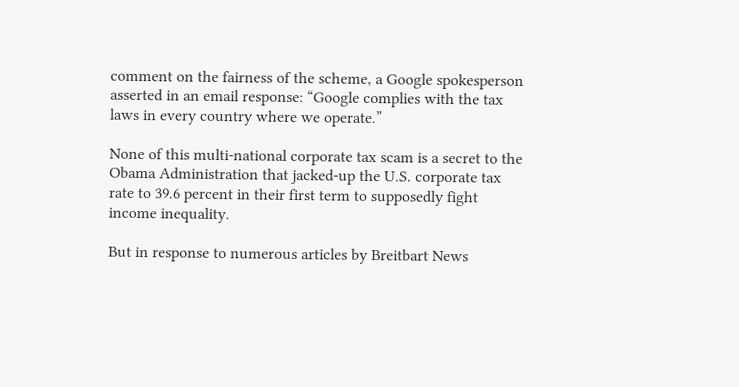comment on the fairness of the scheme, a Google spokesperson asserted in an email response: “Google complies with the tax laws in every country where we operate.”

None of this multi-national corporate tax scam is a secret to the Obama Administration that jacked-up the U.S. corporate tax rate to 39.6 percent in their first term to supposedly fight income inequality.

But in response to numerous articles by Breitbart News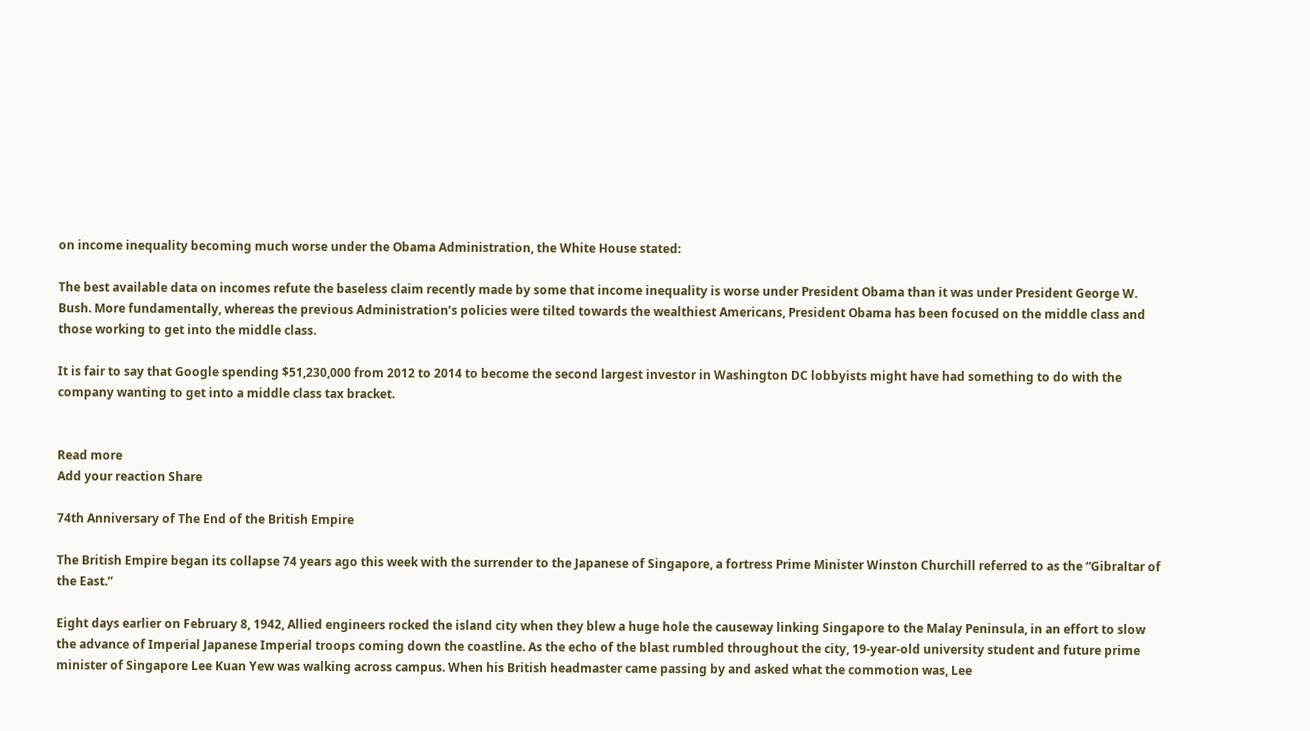on income inequality becoming much worse under the Obama Administration, the White House stated:

The best available data on incomes refute the baseless claim recently made by some that income inequality is worse under President Obama than it was under President George W. Bush. More fundamentally, whereas the previous Administration’s policies were tilted towards the wealthiest Americans, President Obama has been focused on the middle class and those working to get into the middle class.

It is fair to say that Google spending $51,230,000 from 2012 to 2014 to become the second largest investor in Washington DC lobbyists might have had something to do with the company wanting to get into a middle class tax bracket.


Read more
Add your reaction Share

74th Anniversary of The End of the British Empire

The British Empire began its collapse 74 years ago this week with the surrender to the Japanese of Singapore, a fortress Prime Minister Winston Churchill referred to as the “Gibraltar of the East.”

Eight days earlier on February 8, 1942, Allied engineers rocked the island city when they blew a huge hole the causeway linking Singapore to the Malay Peninsula, in an effort to slow the advance of Imperial Japanese Imperial troops coming down the coastline. As the echo of the blast rumbled throughout the city, 19-year-old university student and future prime minister of Singapore Lee Kuan Yew was walking across campus. When his British headmaster came passing by and asked what the commotion was, Lee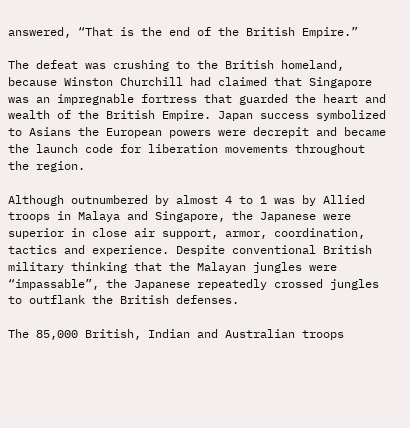answered, “That is the end of the British Empire.”

The defeat was crushing to the British homeland, because Winston Churchill had claimed that Singapore was an impregnable fortress that guarded the heart and wealth of the British Empire. Japan success symbolized to Asians the European powers were decrepit and became the launch code for liberation movements throughout the region.

Although outnumbered by almost 4 to 1 was by Allied troops in Malaya and Singapore, the Japanese were superior in close air support, armor, coordination, tactics and experience. Despite conventional British military thinking that the Malayan jungles were “impassable”, the Japanese repeatedly crossed jungles to outflank the British defenses.

The 85,000 British, Indian and Australian troops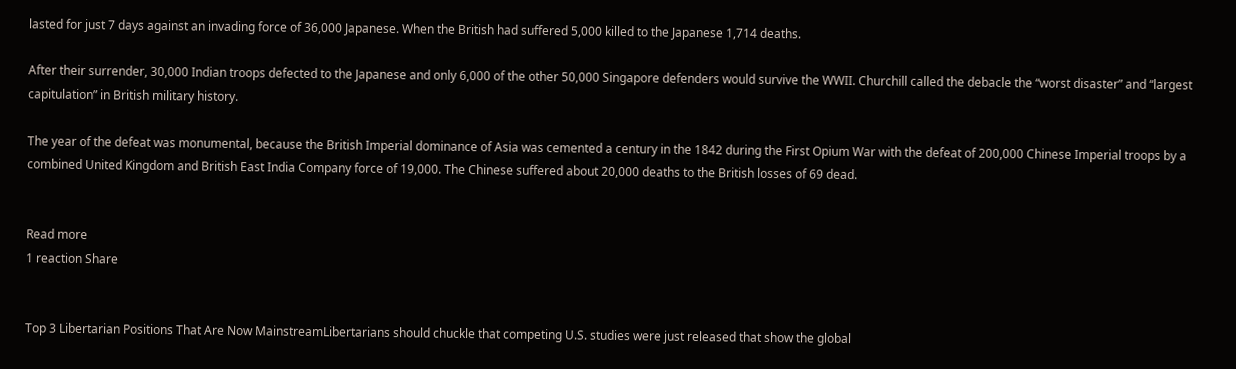lasted for just 7 days against an invading force of 36,000 Japanese. When the British had suffered 5,000 killed to the Japanese 1,714 deaths.

After their surrender, 30,000 Indian troops defected to the Japanese and only 6,000 of the other 50,000 Singapore defenders would survive the WWII. Churchill called the debacle the “worst disaster” and “largest capitulation” in British military history.

The year of the defeat was monumental, because the British Imperial dominance of Asia was cemented a century in the 1842 during the First Opium War with the defeat of 200,000 Chinese Imperial troops by a combined United Kingdom and British East India Company force of 19,000. The Chinese suffered about 20,000 deaths to the British losses of 69 dead.


Read more
1 reaction Share


Top 3 Libertarian Positions That Are Now MainstreamLibertarians should chuckle that competing U.S. studies were just released that show the global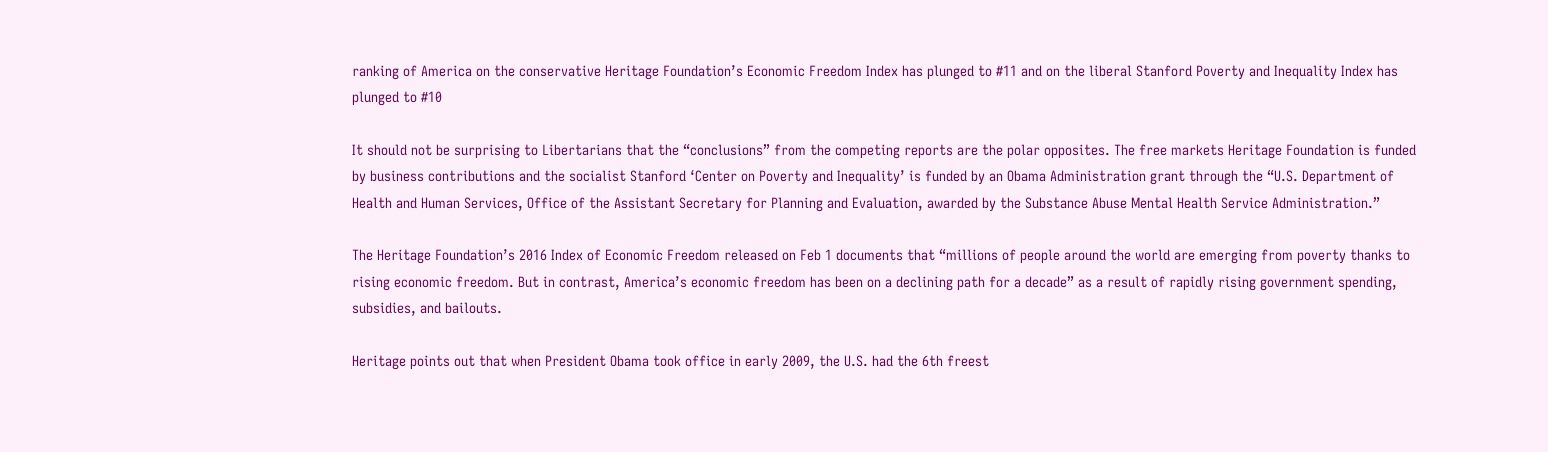ranking of America on the conservative Heritage Foundation’s Economic Freedom Index has plunged to #11 and on the liberal Stanford Poverty and Inequality Index has plunged to #10

It should not be surprising to Libertarians that the “conclusions” from the competing reports are the polar opposites. The free markets Heritage Foundation is funded by business contributions and the socialist Stanford ‘Center on Poverty and Inequality’ is funded by an Obama Administration grant through the “U.S. Department of Health and Human Services, Office of the Assistant Secretary for Planning and Evaluation, awarded by the Substance Abuse Mental Health Service Administration.”

The Heritage Foundation’s 2016 Index of Economic Freedom released on Feb 1 documents that “millions of people around the world are emerging from poverty thanks to rising economic freedom. But in contrast, America’s economic freedom has been on a declining path for a decade” as a result of rapidly rising government spending, subsidies, and bailouts.

Heritage points out that when President Obama took office in early 2009, the U.S. had the 6th freest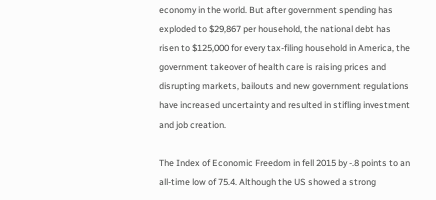economy in the world. But after government spending has exploded to $29,867 per household, the national debt has risen to $125,000 for every tax-filing household in America, the government takeover of health care is raising prices and disrupting markets, bailouts and new government regulations have increased uncertainty and resulted in stifling investment and job creation.

The Index of Economic Freedom in fell 2015 by -.8 points to an all-time low of 75.4. Although the US showed a strong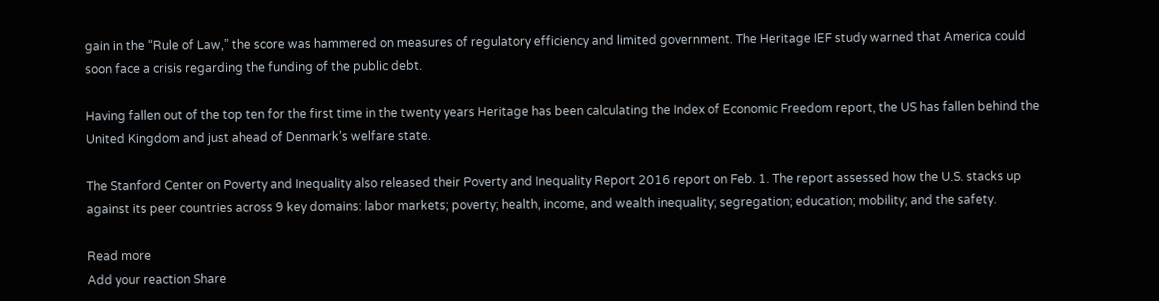gain in the “Rule of Law,” the score was hammered on measures of regulatory efficiency and limited government. The Heritage IEF study warned that America could soon face a crisis regarding the funding of the public debt.

Having fallen out of the top ten for the first time in the twenty years Heritage has been calculating the Index of Economic Freedom report, the US has fallen behind the United Kingdom and just ahead of Denmark’s welfare state.

The Stanford Center on Poverty and Inequality also released their Poverty and Inequality Report 2016 report on Feb. 1. The report assessed how the U.S. stacks up against its peer countries across 9 key domains: labor markets; poverty; health, income, and wealth inequality; segregation; education; mobility; and the safety.

Read more
Add your reaction Share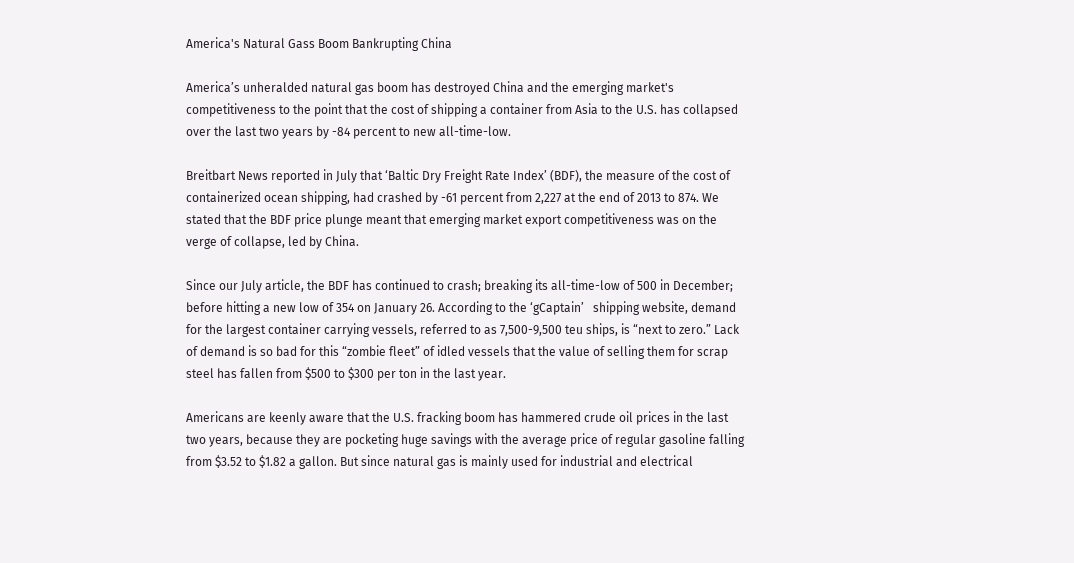America's Natural Gass Boom Bankrupting China

America’s unheralded natural gas boom has destroyed China and the emerging market's competitiveness to the point that the cost of shipping a container from Asia to the U.S. has collapsed over the last two years by -84 percent to new all-time-low.

Breitbart News reported in July that ‘Baltic Dry Freight Rate Index’ (BDF), the measure of the cost of containerized ocean shipping, had crashed by -61 percent from 2,227 at the end of 2013 to 874. We stated that the BDF price plunge meant that emerging market export competitiveness was on the verge of collapse, led by China.

Since our July article, the BDF has continued to crash; breaking its all-time-low of 500 in December; before hitting a new low of 354 on January 26. According to the ‘gCaptain’   shipping website, demand for the largest container carrying vessels, referred to as 7,500-9,500 teu ships, is “next to zero.” Lack of demand is so bad for this “zombie fleet” of idled vessels that the value of selling them for scrap steel has fallen from $500 to $300 per ton in the last year.

Americans are keenly aware that the U.S. fracking boom has hammered crude oil prices in the last two years, because they are pocketing huge savings with the average price of regular gasoline falling from $3.52 to $1.82 a gallon. But since natural gas is mainly used for industrial and electrical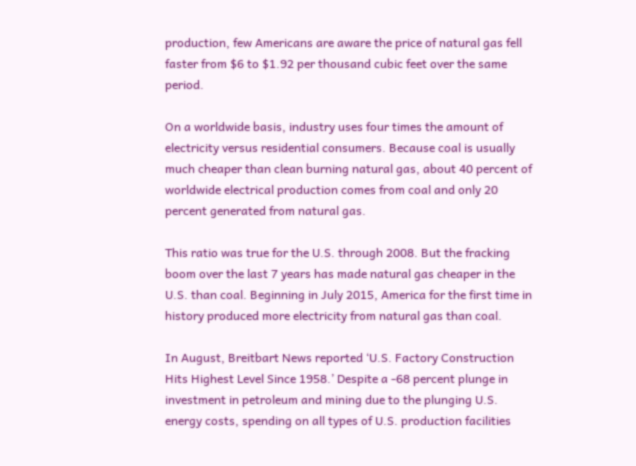production, few Americans are aware the price of natural gas fell faster from $6 to $1.92 per thousand cubic feet over the same period.

On a worldwide basis, industry uses four times the amount of electricity versus residential consumers. Because coal is usually much cheaper than clean burning natural gas, about 40 percent of worldwide electrical production comes from coal and only 20 percent generated from natural gas.

This ratio was true for the U.S. through 2008. But the fracking boom over the last 7 years has made natural gas cheaper in the U.S. than coal. Beginning in July 2015, America for the first time in history produced more electricity from natural gas than coal.

In August, Breitbart News reported ‘U.S. Factory Construction Hits Highest Level Since 1958.’ Despite a -68 percent plunge in investment in petroleum and mining due to the plunging U.S. energy costs, spending on all types of U.S. production facilities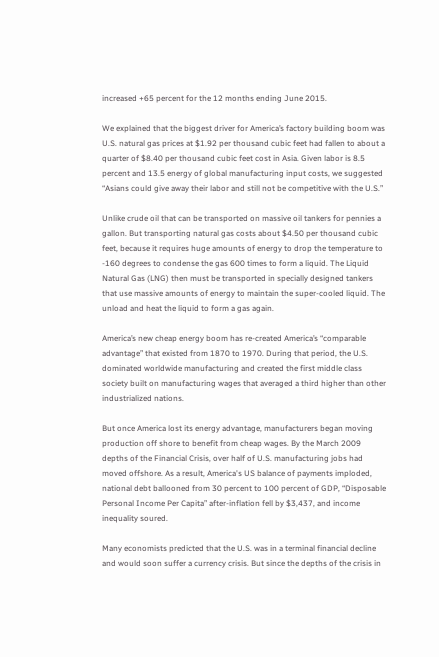increased +65 percent for the 12 months ending June 2015.

We explained that the biggest driver for America’s factory building boom was U.S. natural gas prices at $1.92 per thousand cubic feet had fallen to about a quarter of $8.40 per thousand cubic feet cost in Asia. Given labor is 8.5 percent and 13.5 energy of global manufacturing input costs, we suggested “Asians could give away their labor and still not be competitive with the U.S.”

Unlike crude oil that can be transported on massive oil tankers for pennies a gallon. But transporting natural gas costs about $4.50 per thousand cubic feet, because it requires huge amounts of energy to drop the temperature to -160 degrees to condense the gas 600 times to form a liquid. The Liquid Natural Gas (LNG) then must be transported in specially designed tankers that use massive amounts of energy to maintain the super-cooled liquid. The unload and heat the liquid to form a gas again.

America’s new cheap energy boom has re-created America’s “comparable advantage” that existed from 1870 to 1970. During that period, the U.S. dominated worldwide manufacturing and created the first middle class society built on manufacturing wages that averaged a third higher than other industrialized nations.

But once America lost its energy advantage, manufacturers began moving production off shore to benefit from cheap wages. By the March 2009 depths of the Financial Crisis, over half of U.S. manufacturing jobs had moved offshore. As a result, America's US balance of payments imploded, national debt ballooned from 30 percent to 100 percent of GDP, “Disposable Personal Income Per Capita” after-inflation fell by $3,437, and income inequality soured.

Many economists predicted that the U.S. was in a terminal financial decline and would soon suffer a currency crisis. But since the depths of the crisis in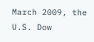March 2009, the U.S. Dow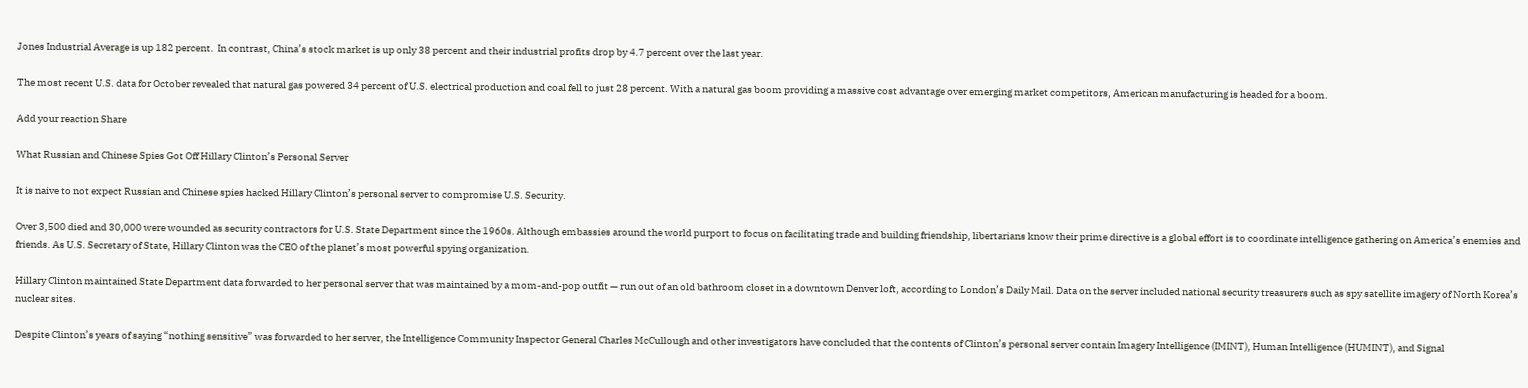Jones Industrial Average is up 182 percent.  In contrast, China’s stock market is up only 38 percent and their industrial profits drop by 4.7 percent over the last year.

The most recent U.S. data for October revealed that natural gas powered 34 percent of U.S. electrical production and coal fell to just 28 percent. With a natural gas boom providing a massive cost advantage over emerging market competitors, American manufacturing is headed for a boom.

Add your reaction Share

What Russian and Chinese Spies Got Off Hillary Clinton’s Personal Server

It is naive to not expect Russian and Chinese spies hacked Hillary Clinton’s personal server to compromise U.S. Security.

Over 3,500 died and 30,000 were wounded as security contractors for U.S. State Department since the 1960s. Although embassies around the world purport to focus on facilitating trade and building friendship, libertarians know their prime directive is a global effort is to coordinate intelligence gathering on America’s enemies and friends. As U.S. Secretary of State, Hillary Clinton was the CEO of the planet’s most powerful spying organization.

Hillary Clinton maintained State Department data forwarded to her personal server that was maintained by a mom-and-pop outfit — run out of an old bathroom closet in a downtown Denver loft, according to London’s Daily Mail. Data on the server included national security treasurers such as spy satellite imagery of North Korea’s nuclear sites.

Despite Clinton’s years of saying “nothing sensitive” was forwarded to her server, the Intelligence Community Inspector General Charles McCullough and other investigators have concluded that the contents of Clinton’s personal server contain Imagery Intelligence (IMINT), Human Intelligence (HUMINT), and Signal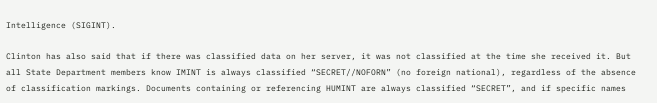Intelligence (SIGINT).

Clinton has also said that if there was classified data on her server, it was not classified at the time she received it. But all State Department members know IMINT is always classified “SECRET//NOFORN” (no foreign national), regardless of the absence of classification markings. Documents containing or referencing HUMINT are always classified “SECRET”, and if specific names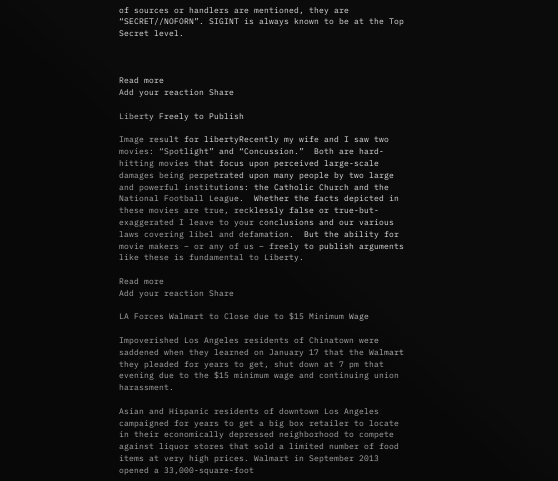of sources or handlers are mentioned, they are “SECRET//NOFORN”. SIGINT is always known to be at the Top Secret level.



Read more
Add your reaction Share

Liberty Freely to Publish

Image result for libertyRecently my wife and I saw two movies: “Spotlight” and “Concussion.”  Both are hard-hitting movies that focus upon perceived large-scale damages being perpetrated upon many people by two large and powerful institutions: the Catholic Church and the National Football League.  Whether the facts depicted in these movies are true, recklessly false or true-but-exaggerated I leave to your conclusions and our various laws covering libel and defamation.  But the ability for movie makers – or any of us – freely to publish arguments like these is fundamental to Liberty.

Read more
Add your reaction Share

LA Forces Walmart to Close due to $15 Minimum Wage

Impoverished Los Angeles residents of Chinatown were saddened when they learned on January 17 that the Walmart they pleaded for years to get, shut down at 7 pm that evening due to the $15 minimum wage and continuing union harassment.

Asian and Hispanic residents of downtown Los Angeles campaigned for years to get a big box retailer to locate in their economically depressed neighborhood to compete against liquor stores that sold a limited number of food items at very high prices. Walmart in September 2013 opened a 33,000-square-foot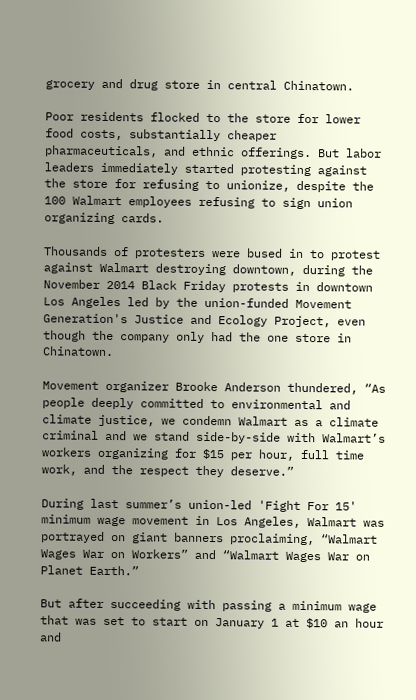grocery and drug store in central Chinatown.

Poor residents flocked to the store for lower food costs, substantially cheaper pharmaceuticals, and ethnic offerings. But labor leaders immediately started protesting against the store for refusing to unionize, despite the 100 Walmart employees refusing to sign union organizing cards.

Thousands of protesters were bused in to protest against Walmart destroying downtown, during the November 2014 Black Friday protests in downtown Los Angeles led by the union-funded Movement Generation's Justice and Ecology Project, even though the company only had the one store in Chinatown.

Movement organizer Brooke Anderson thundered, “As people deeply committed to environmental and climate justice, we condemn Walmart as a climate criminal and we stand side-by-side with Walmart’s workers organizing for $15 per hour, full time work, and the respect they deserve.”

During last summer’s union-led 'Fight For 15' minimum wage movement in Los Angeles, Walmart was portrayed on giant banners proclaiming, “Walmart Wages War on Workers” and “Walmart Wages War on Planet Earth.”

But after succeeding with passing a minimum wage that was set to start on January 1 at $10 an hour and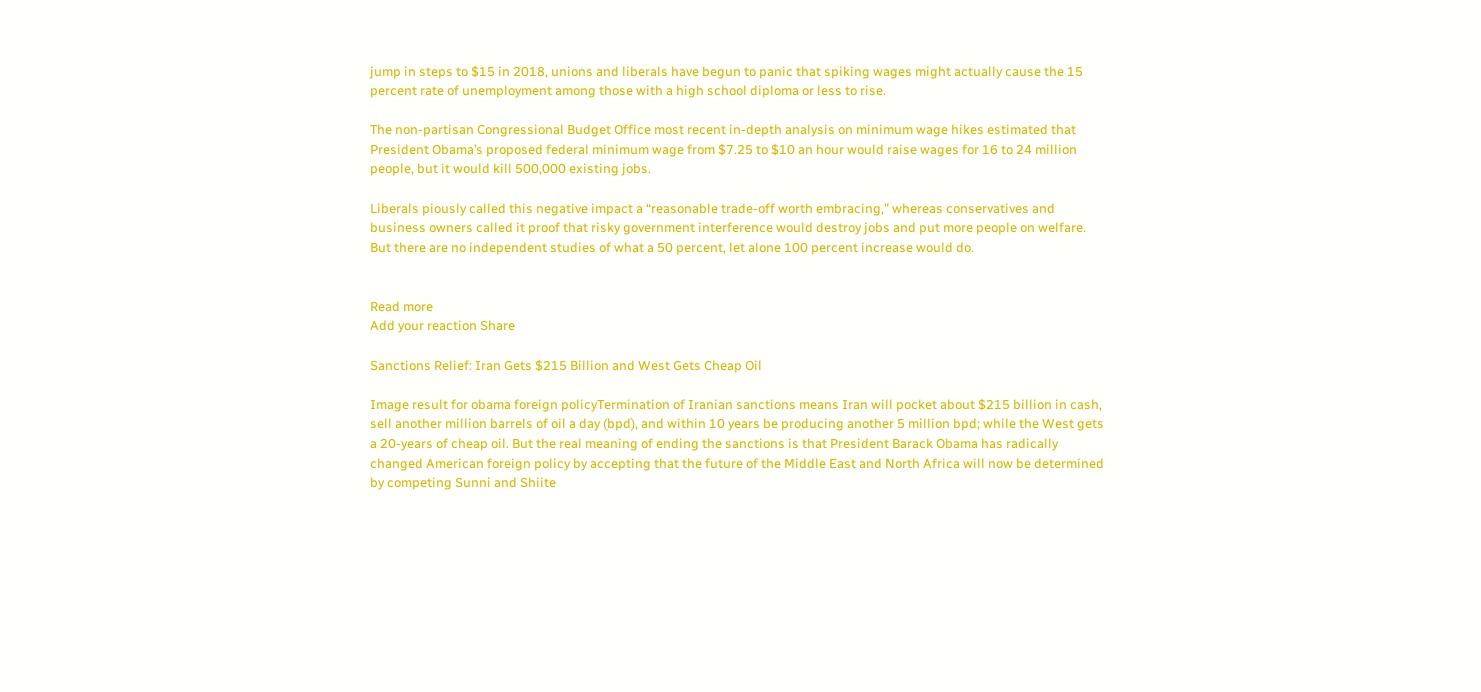jump in steps to $15 in 2018, unions and liberals have begun to panic that spiking wages might actually cause the 15 percent rate of unemployment among those with a high school diploma or less to rise.

The non-partisan Congressional Budget Office most recent in-depth analysis on minimum wage hikes estimated that President Obama’s proposed federal minimum wage from $7.25 to $10 an hour would raise wages for 16 to 24 million people, but it would kill 500,000 existing jobs.

Liberals piously called this negative impact a “reasonable trade-off worth embracing,” whereas conservatives and business owners called it proof that risky government interference would destroy jobs and put more people on welfare. But there are no independent studies of what a 50 percent, let alone 100 percent increase would do.


Read more
Add your reaction Share

Sanctions Relief: Iran Gets $215 Billion and West Gets Cheap Oil

Image result for obama foreign policyTermination of Iranian sanctions means Iran will pocket about $215 billion in cash, sell another million barrels of oil a day (bpd), and within 10 years be producing another 5 million bpd; while the West gets a 20-years of cheap oil. But the real meaning of ending the sanctions is that President Barack Obama has radically changed American foreign policy by accepting that the future of the Middle East and North Africa will now be determined by competing Sunni and Shiite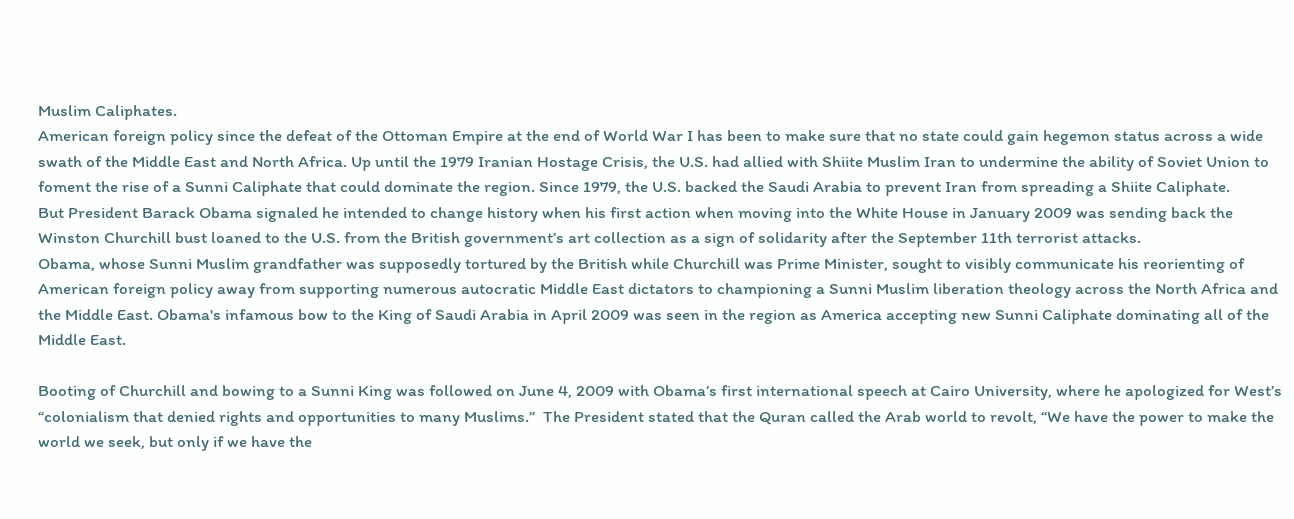Muslim Caliphates.
American foreign policy since the defeat of the Ottoman Empire at the end of World War I has been to make sure that no state could gain hegemon status across a wide swath of the Middle East and North Africa. Up until the 1979 Iranian Hostage Crisis, the U.S. had allied with Shiite Muslim Iran to undermine the ability of Soviet Union to foment the rise of a Sunni Caliphate that could dominate the region. Since 1979, the U.S. backed the Saudi Arabia to prevent Iran from spreading a Shiite Caliphate.
But President Barack Obama signaled he intended to change history when his first action when moving into the White House in January 2009 was sending back the Winston Churchill bust loaned to the U.S. from the British government’s art collection as a sign of solidarity after the September 11th terrorist attacks.
Obama, whose Sunni Muslim grandfather was supposedly tortured by the British while Churchill was Prime Minister, sought to visibly communicate his reorienting of American foreign policy away from supporting numerous autocratic Middle East dictators to championing a Sunni Muslim liberation theology across the North Africa and the Middle East. Obama's infamous bow to the King of Saudi Arabia in April 2009 was seen in the region as America accepting new Sunni Caliphate dominating all of the Middle East.

Booting of Churchill and bowing to a Sunni King was followed on June 4, 2009 with Obama’s first international speech at Cairo University, where he apologized for West’s “colonialism that denied rights and opportunities to many Muslims.”  The President stated that the Quran called the Arab world to revolt, “We have the power to make the world we seek, but only if we have the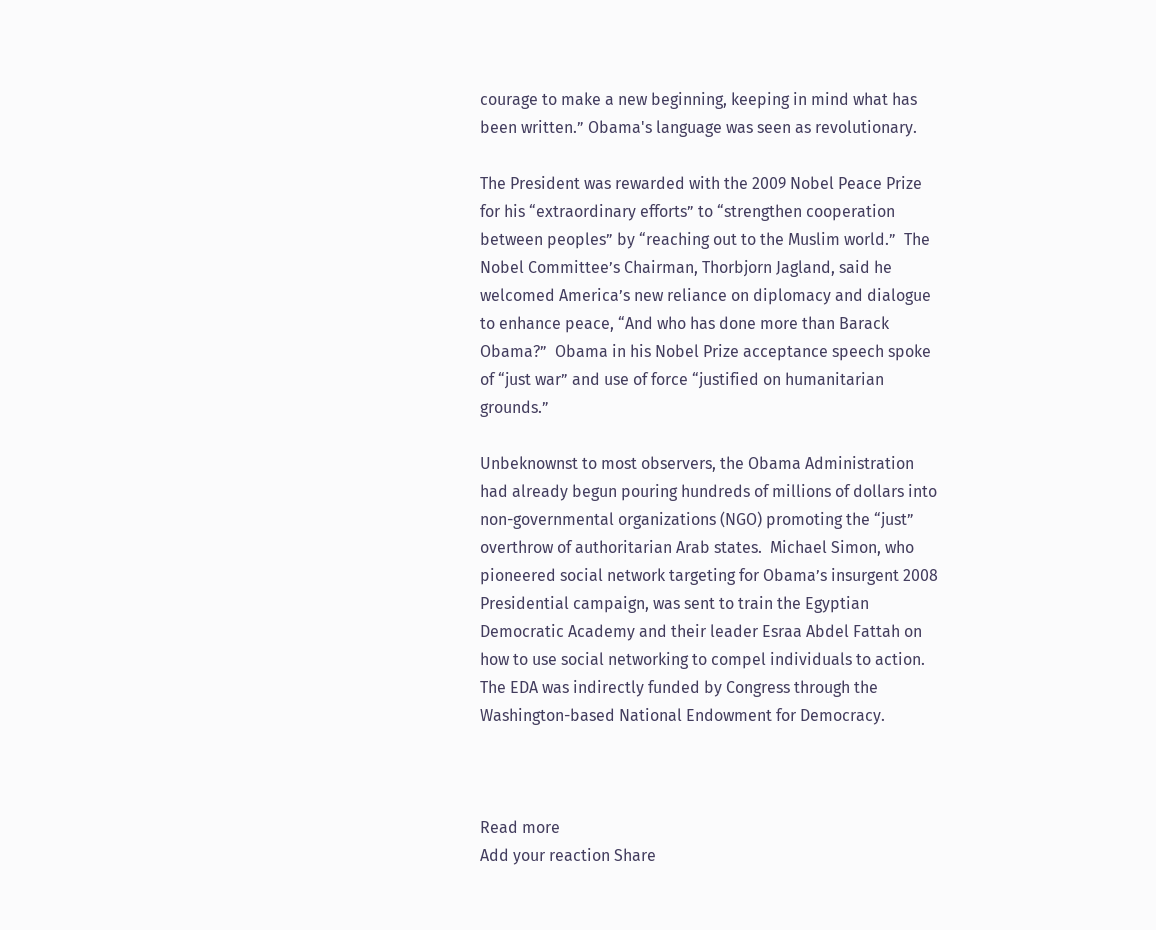courage to make a new beginning, keeping in mind what has been written.” Obama's language was seen as revolutionary.

The President was rewarded with the 2009 Nobel Peace Prize for his “extraordinary efforts” to “strengthen cooperation between peoples” by “reaching out to the Muslim world.”  The Nobel Committee’s Chairman, Thorbjorn Jagland, said he welcomed America’s new reliance on diplomacy and dialogue to enhance peace, “And who has done more than Barack Obama?”  Obama in his Nobel Prize acceptance speech spoke of “just war” and use of force “justified on humanitarian grounds.”

Unbeknownst to most observers, the Obama Administration had already begun pouring hundreds of millions of dollars into non-governmental organizations (NGO) promoting the “just” overthrow of authoritarian Arab states.  Michael Simon, who pioneered social network targeting for Obama’s insurgent 2008 Presidential campaign, was sent to train the Egyptian Democratic Academy and their leader Esraa Abdel Fattah on how to use social networking to compel individuals to action.  The EDA was indirectly funded by Congress through the Washington-based National Endowment for Democracy.



Read more
Add your reaction Share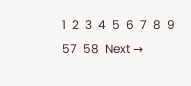1  2  3  4  5  6  7  8  9    57  58  Next →